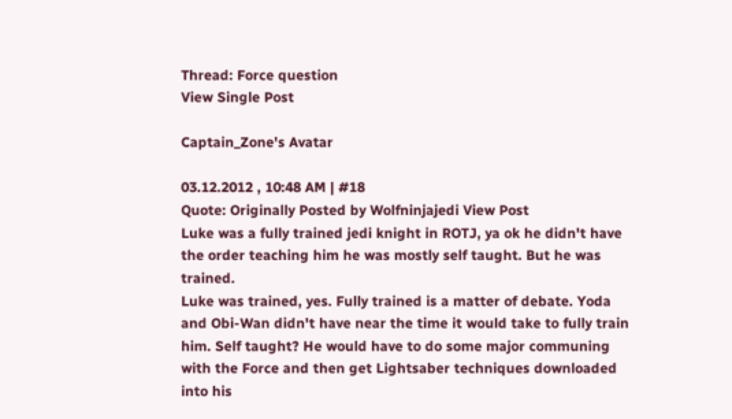Thread: Force question
View Single Post

Captain_Zone's Avatar

03.12.2012 , 10:48 AM | #18
Quote: Originally Posted by Wolfninjajedi View Post
Luke was a fully trained jedi knight in ROTJ, ya ok he didn't have the order teaching him he was mostly self taught. But he was trained.
Luke was trained, yes. Fully trained is a matter of debate. Yoda and Obi-Wan didn't have near the time it would take to fully train him. Self taught? He would have to do some major communing with the Force and then get Lightsaber techniques downloaded into his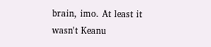brain, imo. At least it wasn't Keanu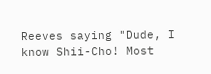Reeves saying "Dude, I know Shii-Cho! Most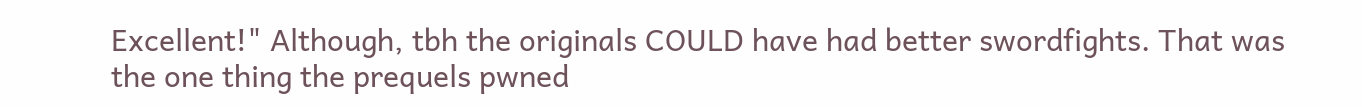Excellent!" Although, tbh the originals COULD have had better swordfights. That was the one thing the prequels pwned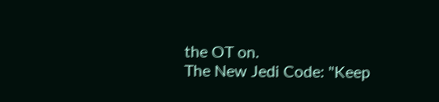the OT on.
The New Jedi Code: "Keep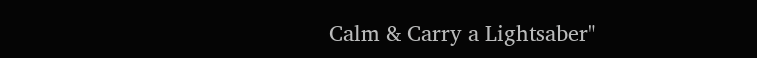Calm & Carry a Lightsaber"